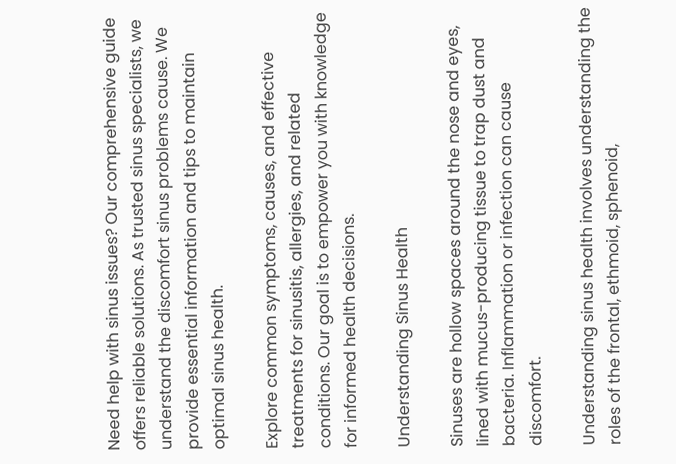Need help with sinus issues? Our comprehensive guide offers reliable solutions. As trusted sinus specialists, we understand the discomfort sinus problems cause. We provide essential information and tips to maintain optimal sinus health.

Explore common symptoms, causes, and effective treatments for sinusitis, allergies, and related conditions. Our goal is to empower you with knowledge for informed health decisions.

Understanding Sinus Health

Sinuses are hollow spaces around the nose and eyes, lined with mucus-producing tissue to trap dust and bacteria. Inflammation or infection can cause discomfort.

Understanding sinus health involves understanding the roles of the frontal, ethmoid, sphenoid,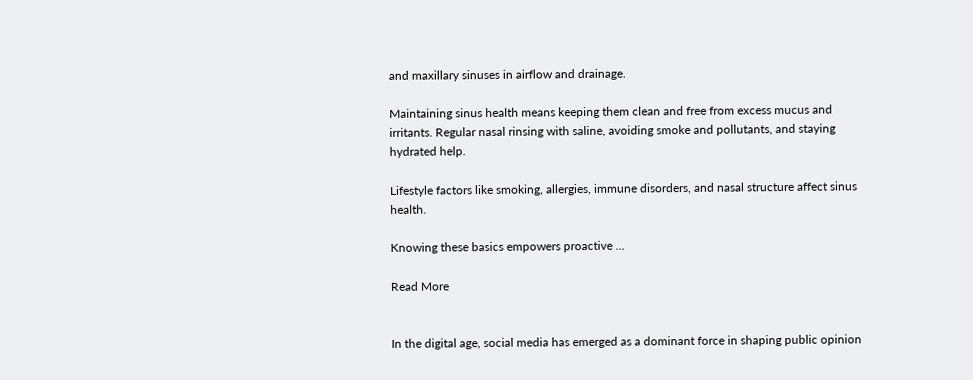and maxillary sinuses in airflow and drainage.

Maintaining sinus health means keeping them clean and free from excess mucus and irritants. Regular nasal rinsing with saline, avoiding smoke and pollutants, and staying hydrated help.

Lifestyle factors like smoking, allergies, immune disorders, and nasal structure affect sinus health.

Knowing these basics empowers proactive …

Read More


In the digital age, social media has emerged as a dominant force in shaping public opinion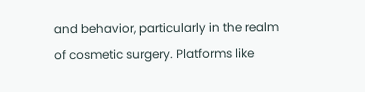and behavior, particularly in the realm of cosmetic surgery. Platforms like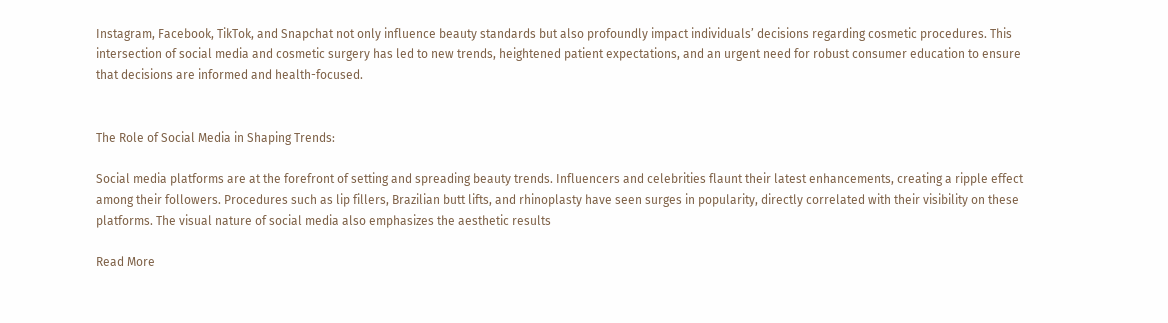Instagram, Facebook, TikTok, and Snapchat not only influence beauty standards but also profoundly impact individuals’ decisions regarding cosmetic procedures. This intersection of social media and cosmetic surgery has led to new trends, heightened patient expectations, and an urgent need for robust consumer education to ensure that decisions are informed and health-focused.


The Role of Social Media in Shaping Trends:

Social media platforms are at the forefront of setting and spreading beauty trends. Influencers and celebrities flaunt their latest enhancements, creating a ripple effect among their followers. Procedures such as lip fillers, Brazilian butt lifts, and rhinoplasty have seen surges in popularity, directly correlated with their visibility on these platforms. The visual nature of social media also emphasizes the aesthetic results

Read More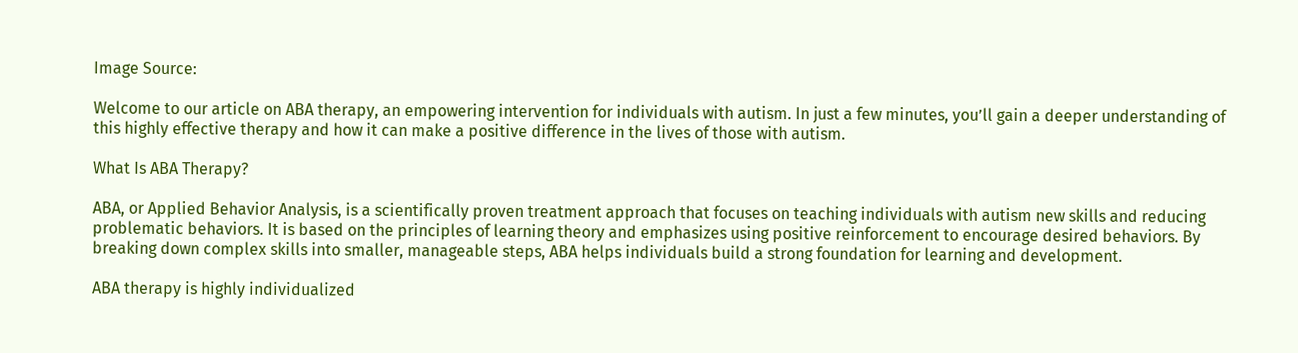Image Source:

Welcome to our article on ABA therapy, an empowering intervention for individuals with autism. In just a few minutes, you’ll gain a deeper understanding of this highly effective therapy and how it can make a positive difference in the lives of those with autism.

What Is ABA Therapy?

ABA, or Applied Behavior Analysis, is a scientifically proven treatment approach that focuses on teaching individuals with autism new skills and reducing problematic behaviors. It is based on the principles of learning theory and emphasizes using positive reinforcement to encourage desired behaviors. By breaking down complex skills into smaller, manageable steps, ABA helps individuals build a strong foundation for learning and development.

ABA therapy is highly individualized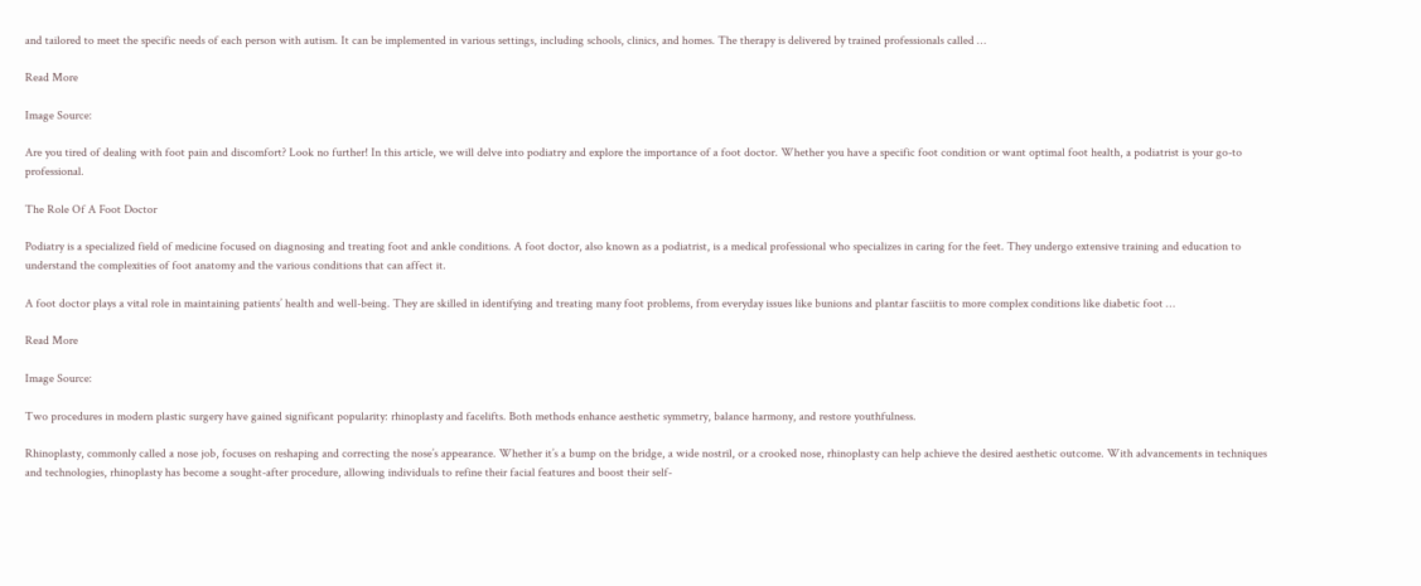and tailored to meet the specific needs of each person with autism. It can be implemented in various settings, including schools, clinics, and homes. The therapy is delivered by trained professionals called …

Read More

Image Source:

Are you tired of dealing with foot pain and discomfort? Look no further! In this article, we will delve into podiatry and explore the importance of a foot doctor. Whether you have a specific foot condition or want optimal foot health, a podiatrist is your go-to professional.

The Role Of A Foot Doctor

Podiatry is a specialized field of medicine focused on diagnosing and treating foot and ankle conditions. A foot doctor, also known as a podiatrist, is a medical professional who specializes in caring for the feet. They undergo extensive training and education to understand the complexities of foot anatomy and the various conditions that can affect it.

A foot doctor plays a vital role in maintaining patients’ health and well-being. They are skilled in identifying and treating many foot problems, from everyday issues like bunions and plantar fasciitis to more complex conditions like diabetic foot …

Read More

Image Source:

Two procedures in modern plastic surgery have gained significant popularity: rhinoplasty and facelifts. Both methods enhance aesthetic symmetry, balance harmony, and restore youthfulness.

Rhinoplasty, commonly called a nose job, focuses on reshaping and correcting the nose’s appearance. Whether it’s a bump on the bridge, a wide nostril, or a crooked nose, rhinoplasty can help achieve the desired aesthetic outcome. With advancements in techniques and technologies, rhinoplasty has become a sought-after procedure, allowing individuals to refine their facial features and boost their self-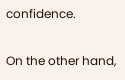confidence.

On the other hand,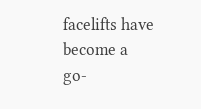facelifts have become a go-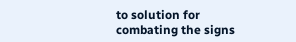to solution for combating the signs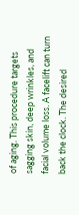of aging. This procedure targets sagging skin, deep wrinkles, and facial volume loss. A facelift can turn back the clock. The desired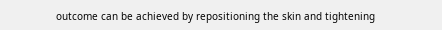outcome can be achieved by repositioning the skin and tightening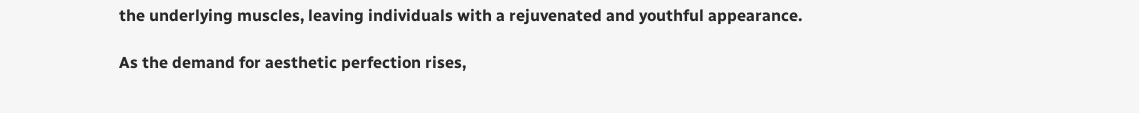the underlying muscles, leaving individuals with a rejuvenated and youthful appearance.

As the demand for aesthetic perfection rises,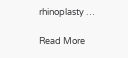rhinoplasty …

Read More